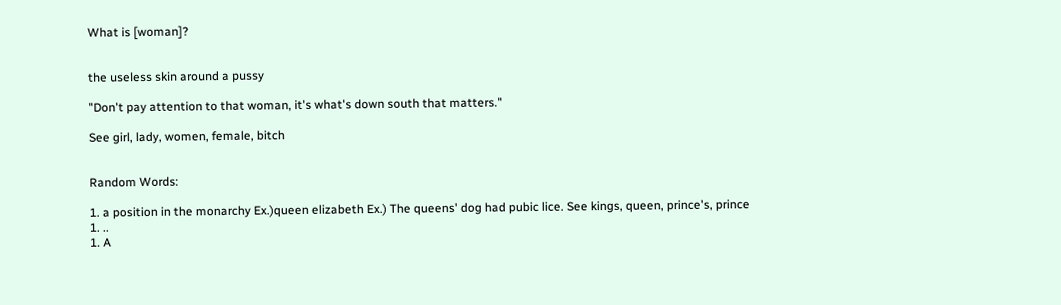What is [woman]?


the useless skin around a pussy

"Don't pay attention to that woman, it's what's down south that matters."

See girl, lady, women, female, bitch


Random Words:

1. a position in the monarchy Ex.)queen elizabeth Ex.) The queens' dog had pubic lice. See kings, queen, prince's, prince 1. ..
1. A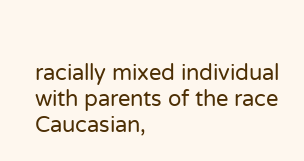racially mixed individual with parents of the race Caucasian,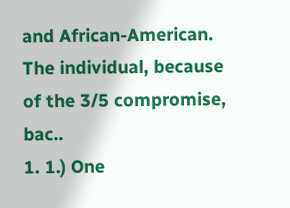and African-American. The individual, because of the 3/5 compromise, bac..
1. 1.) One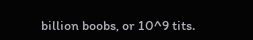billion boobs, or 10^9 tits.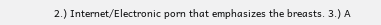2.) Internet/Electronic porn that emphasizes the breasts. 3.) A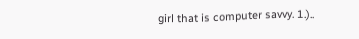girl that is computer savvy. 1.)..